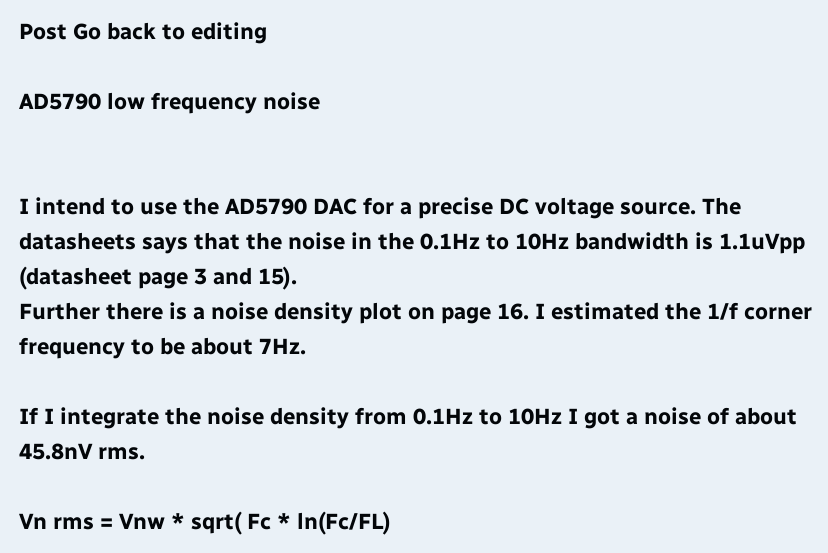Post Go back to editing

AD5790 low frequency noise


I intend to use the AD5790 DAC for a precise DC voltage source. The datasheets says that the noise in the 0.1Hz to 10Hz bandwidth is 1.1uVpp (datasheet page 3 and 15).
Further there is a noise density plot on page 16. I estimated the 1/f corner frequency to be about 7Hz.

If I integrate the noise density from 0.1Hz to 10Hz I got a noise of about 45.8nV rms.

Vn rms = Vnw * sqrt( Fc * ln(Fc/FL)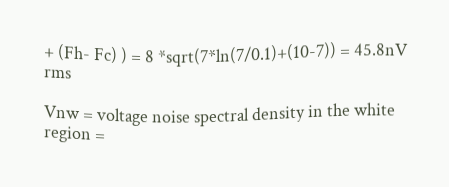+ (Fh- Fc) ) = 8 *sqrt(7*ln(7/0.1)+(10-7)) = 45.8nV rms

Vnw = voltage noise spectral density in the white region =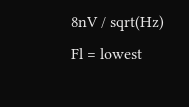8nV / sqrt(Hz)
Fl = lowest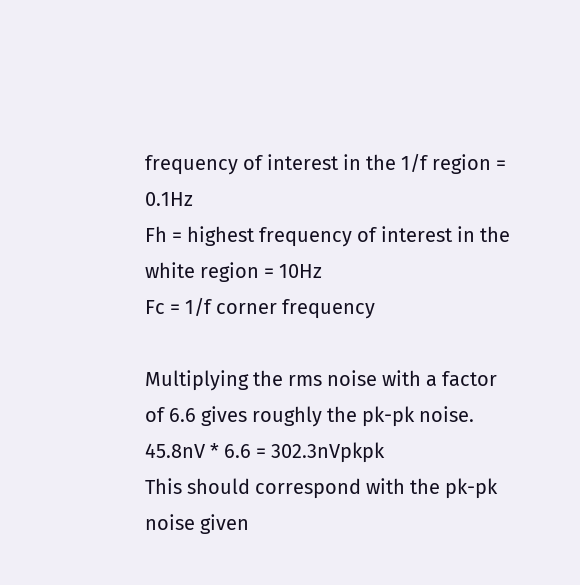frequency of interest in the 1/f region = 0.1Hz
Fh = highest frequency of interest in the white region = 10Hz
Fc = 1/f corner frequency

Multiplying the rms noise with a factor of 6.6 gives roughly the pk-pk noise. 45.8nV * 6.6 = 302.3nVpkpk
This should correspond with the pk-pk noise given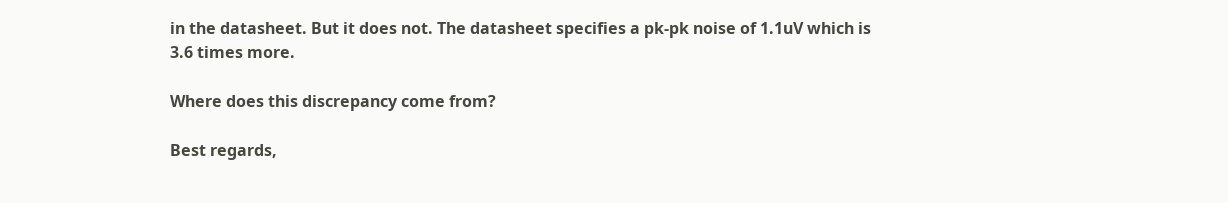in the datasheet. But it does not. The datasheet specifies a pk-pk noise of 1.1uV which is 3.6 times more.

Where does this discrepancy come from?

Best regards,